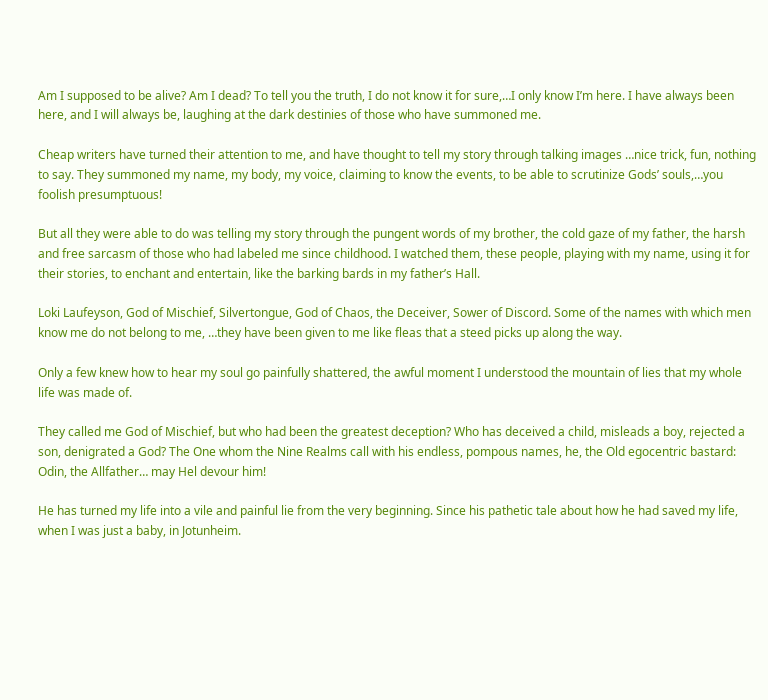Am I supposed to be alive? Am I dead? To tell you the truth, I do not know it for sure,…I only know I’m here. I have always been here, and I will always be, laughing at the dark destinies of those who have summoned me.

Cheap writers have turned their attention to me, and have thought to tell my story through talking images …nice trick, fun, nothing to say. They summoned my name, my body, my voice, claiming to know the events, to be able to scrutinize Gods’ souls,…you foolish presumptuous!

But all they were able to do was telling my story through the pungent words of my brother, the cold gaze of my father, the harsh and free sarcasm of those who had labeled me since childhood. I watched them, these people, playing with my name, using it for their stories, to enchant and entertain, like the barking bards in my father’s Hall.

Loki Laufeyson, God of Mischief, Silvertongue, God of Chaos, the Deceiver, Sower of Discord. Some of the names with which men know me do not belong to me, …they have been given to me like fleas that a steed picks up along the way.

Only a few knew how to hear my soul go painfully shattered, the awful moment I understood the mountain of lies that my whole life was made of.

They called me God of Mischief, but who had been the greatest deception? Who has deceived a child, misleads a boy, rejected a son, denigrated a God? The One whom the Nine Realms call with his endless, pompous names, he, the Old egocentric bastard: Odin, the Allfather… may Hel devour him!

He has turned my life into a vile and painful lie from the very beginning. Since his pathetic tale about how he had saved my life, when I was just a baby, in Jotunheim.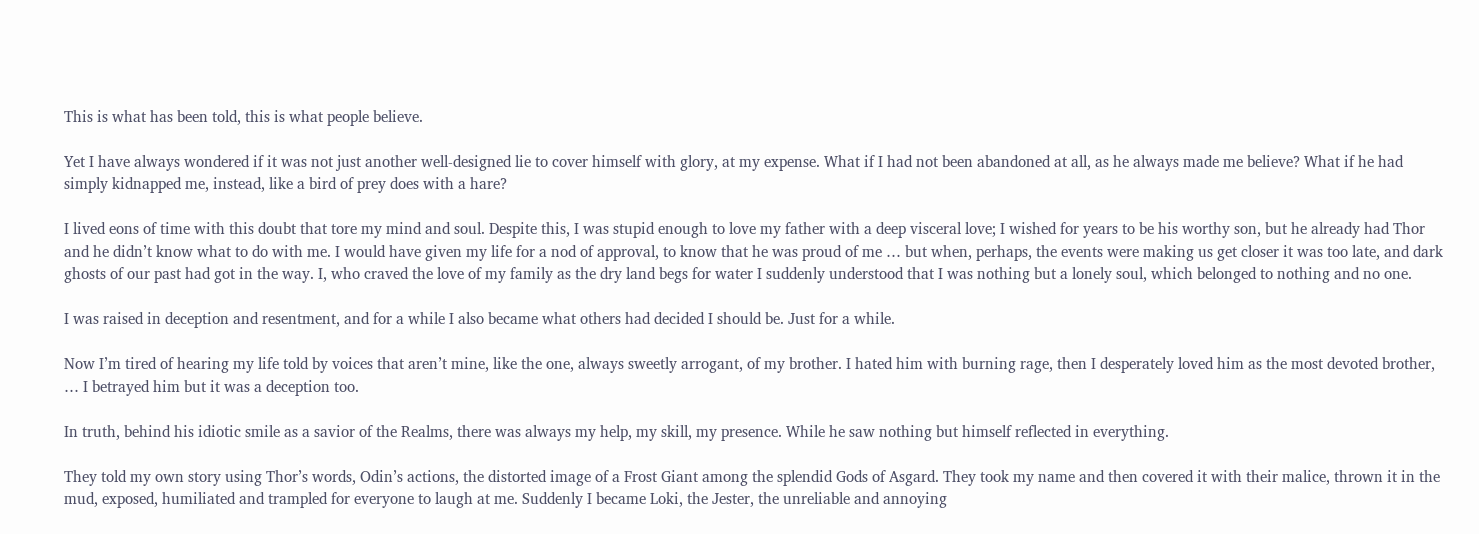This is what has been told, this is what people believe.

Yet I have always wondered if it was not just another well-designed lie to cover himself with glory, at my expense. What if I had not been abandoned at all, as he always made me believe? What if he had simply kidnapped me, instead, like a bird of prey does with a hare?

I lived eons of time with this doubt that tore my mind and soul. Despite this, I was stupid enough to love my father with a deep visceral love; I wished for years to be his worthy son, but he already had Thor and he didn’t know what to do with me. I would have given my life for a nod of approval, to know that he was proud of me … but when, perhaps, the events were making us get closer it was too late, and dark ghosts of our past had got in the way. I, who craved the love of my family as the dry land begs for water I suddenly understood that I was nothing but a lonely soul, which belonged to nothing and no one.

I was raised in deception and resentment, and for a while I also became what others had decided I should be. Just for a while.

Now I’m tired of hearing my life told by voices that aren’t mine, like the one, always sweetly arrogant, of my brother. I hated him with burning rage, then I desperately loved him as the most devoted brother, … I betrayed him but it was a deception too.

In truth, behind his idiotic smile as a savior of the Realms, there was always my help, my skill, my presence. While he saw nothing but himself reflected in everything.

They told my own story using Thor’s words, Odin’s actions, the distorted image of a Frost Giant among the splendid Gods of Asgard. They took my name and then covered it with their malice, thrown it in the mud, exposed, humiliated and trampled for everyone to laugh at me. Suddenly I became Loki, the Jester, the unreliable and annoying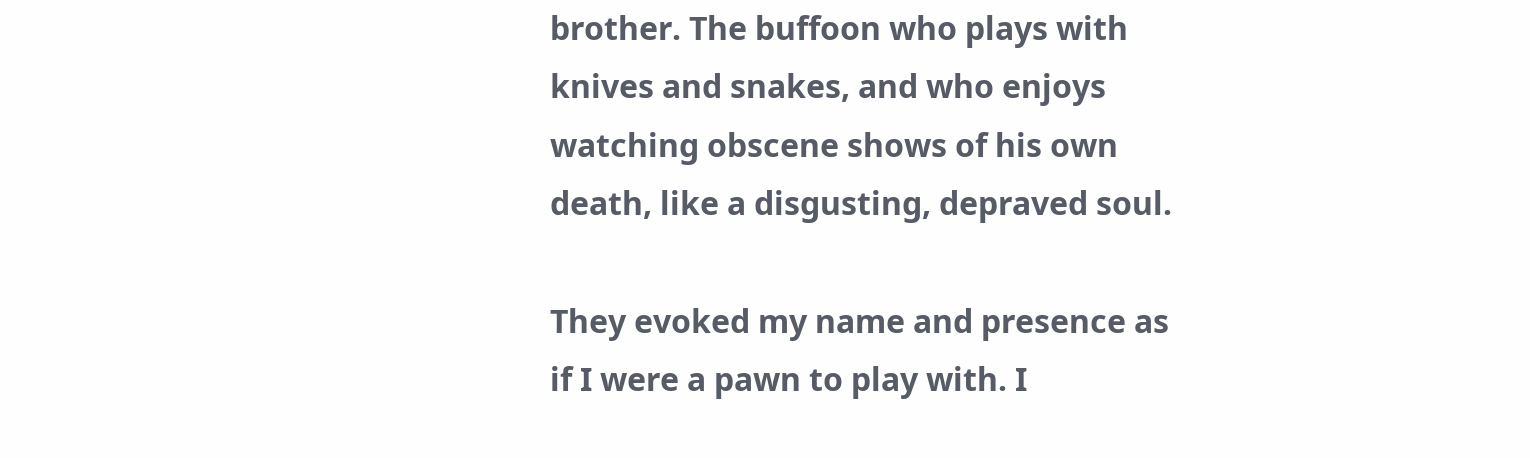brother. The buffoon who plays with knives and snakes, and who enjoys watching obscene shows of his own death, like a disgusting, depraved soul.

They evoked my name and presence as if I were a pawn to play with. I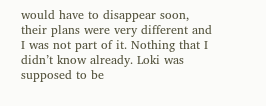would have to disappear soon, their plans were very different and I was not part of it. Nothing that I didn’t know already. Loki was supposed to be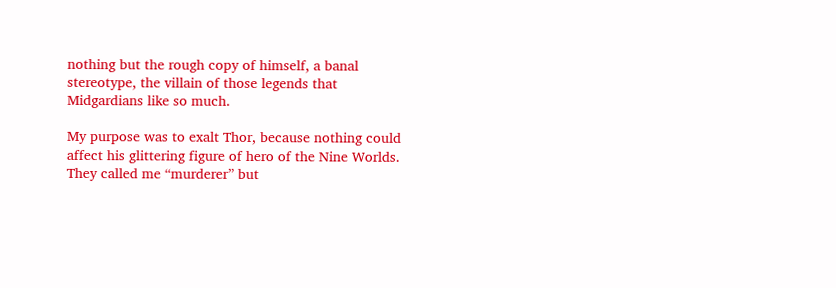nothing but the rough copy of himself, a banal stereotype, the villain of those legends that Midgardians like so much.

My purpose was to exalt Thor, because nothing could affect his glittering figure of hero of the Nine Worlds. They called me “murderer” but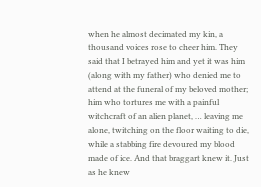when he almost decimated my kin, a thousand voices rose to cheer him. They said that I betrayed him and yet it was him (along with my father) who denied me to attend at the funeral of my beloved mother; him who tortures me with a painful witchcraft of an alien planet, … leaving me alone, twitching on the floor waiting to die, while a stabbing fire devoured my blood made of ice. And that braggart knew it. Just as he knew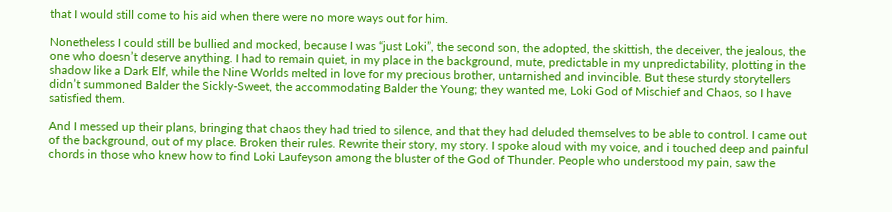that I would still come to his aid when there were no more ways out for him.

Nonetheless I could still be bullied and mocked, because I was “just Loki”, the second son, the adopted, the skittish, the deceiver, the jealous, the one who doesn’t deserve anything. I had to remain quiet, in my place in the background, mute, predictable in my unpredictability, plotting in the shadow like a Dark Elf, while the Nine Worlds melted in love for my precious brother, untarnished and invincible. But these sturdy storytellers didn’t summoned Balder the Sickly-Sweet, the accommodating Balder the Young; they wanted me, Loki God of Mischief and Chaos, so I have satisfied them.

And I messed up their plans, bringing that chaos they had tried to silence, and that they had deluded themselves to be able to control. I came out of the background, out of my place. Broken their rules. Rewrite their story, my story. I spoke aloud with my voice, and i touched deep and painful chords in those who knew how to find Loki Laufeyson among the bluster of the God of Thunder. People who understood my pain, saw the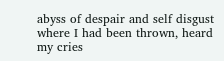abyss of despair and self disgust where I had been thrown, heard my cries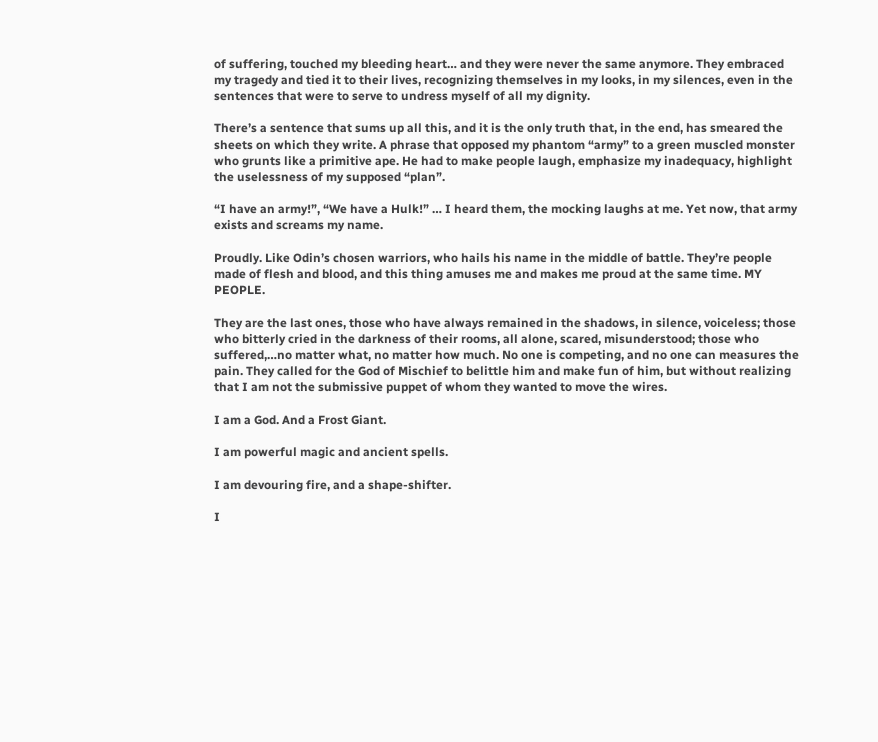of suffering, touched my bleeding heart… and they were never the same anymore. They embraced my tragedy and tied it to their lives, recognizing themselves in my looks, in my silences, even in the sentences that were to serve to undress myself of all my dignity.

There’s a sentence that sums up all this, and it is the only truth that, in the end, has smeared the sheets on which they write. A phrase that opposed my phantom “army” to a green muscled monster who grunts like a primitive ape. He had to make people laugh, emphasize my inadequacy, highlight the uselessness of my supposed “plan”.

“I have an army!”, “We have a Hulk!” … I heard them, the mocking laughs at me. Yet now, that army exists and screams my name.

Proudly. Like Odin’s chosen warriors, who hails his name in the middle of battle. They’re people made of flesh and blood, and this thing amuses me and makes me proud at the same time. MY PEOPLE.

They are the last ones, those who have always remained in the shadows, in silence, voiceless; those who bitterly cried in the darkness of their rooms, all alone, scared, misunderstood; those who suffered,…no matter what, no matter how much. No one is competing, and no one can measures the pain. They called for the God of Mischief to belittle him and make fun of him, but without realizing that I am not the submissive puppet of whom they wanted to move the wires.

I am a God. And a Frost Giant.

I am powerful magic and ancient spells.

I am devouring fire, and a shape-shifter.

I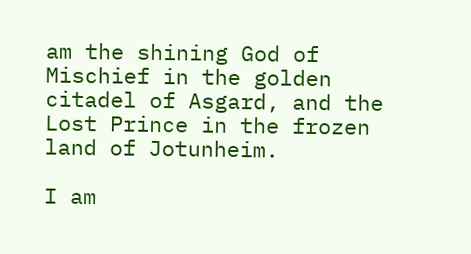am the shining God of Mischief in the golden citadel of Asgard, and the Lost Prince in the frozen land of Jotunheim.

I am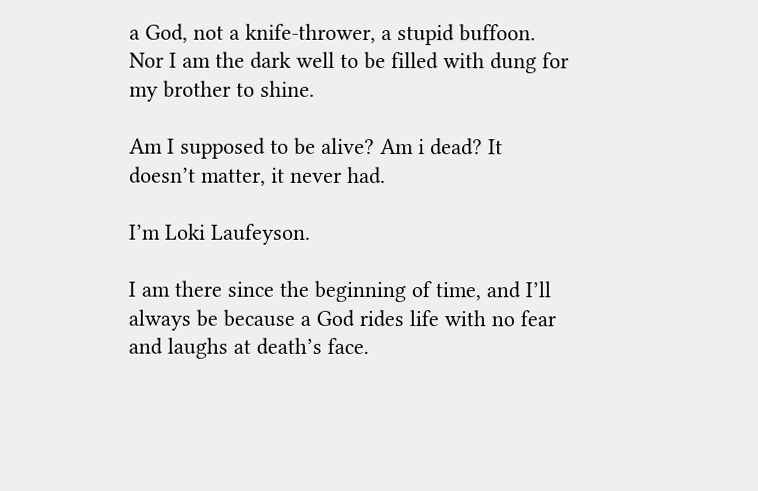a God, not a knife-thrower, a stupid buffoon. Nor I am the dark well to be filled with dung for my brother to shine.

Am I supposed to be alive? Am i dead? It doesn’t matter, it never had.

I’m Loki Laufeyson.

I am there since the beginning of time, and I’ll always be because a God rides life with no fear and laughs at death’s face.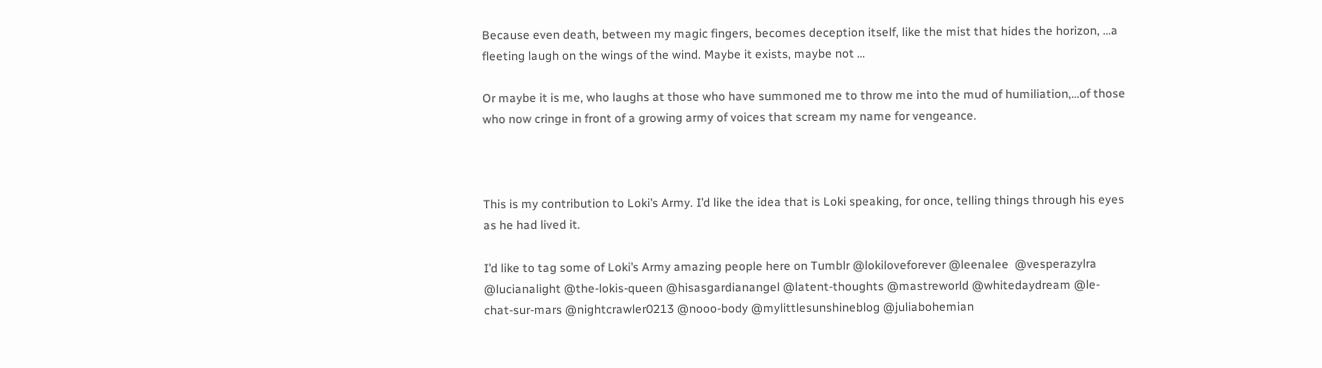Because even death, between my magic fingers, becomes deception itself, like the mist that hides the horizon, …a fleeting laugh on the wings of the wind. Maybe it exists, maybe not …

Or maybe it is me, who laughs at those who have summoned me to throw me into the mud of humiliation,…of those who now cringe in front of a growing army of voices that scream my name for vengeance.



This is my contribution to Loki’s Army. I’d like the idea that is Loki speaking, for once, telling things through his eyes as he had lived it.

I’d like to tag some of Loki’s Army amazing people here on Tumblr @lokiloveforever @leenalee  @vesperazylra @lucianalight @the-lokis-queen @hisasgardianangel @latent-thoughts @mastreworld @whitedaydream @le-chat-sur-mars @nightcrawler0213 @nooo-body @mylittlesunshineblog @juliabohemian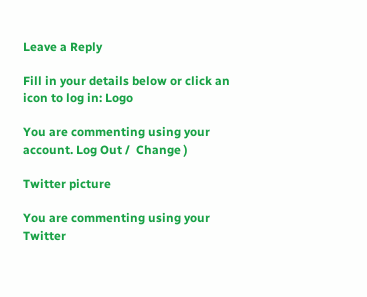Leave a Reply

Fill in your details below or click an icon to log in: Logo

You are commenting using your account. Log Out /  Change )

Twitter picture

You are commenting using your Twitter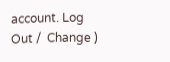account. Log Out /  Change )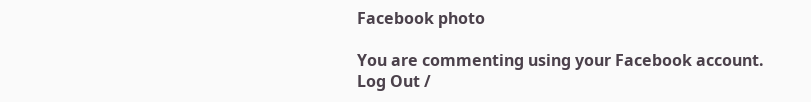Facebook photo

You are commenting using your Facebook account. Log Out /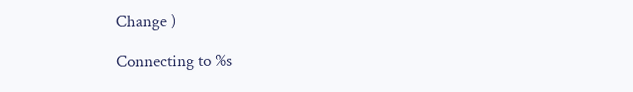Change )

Connecting to %s